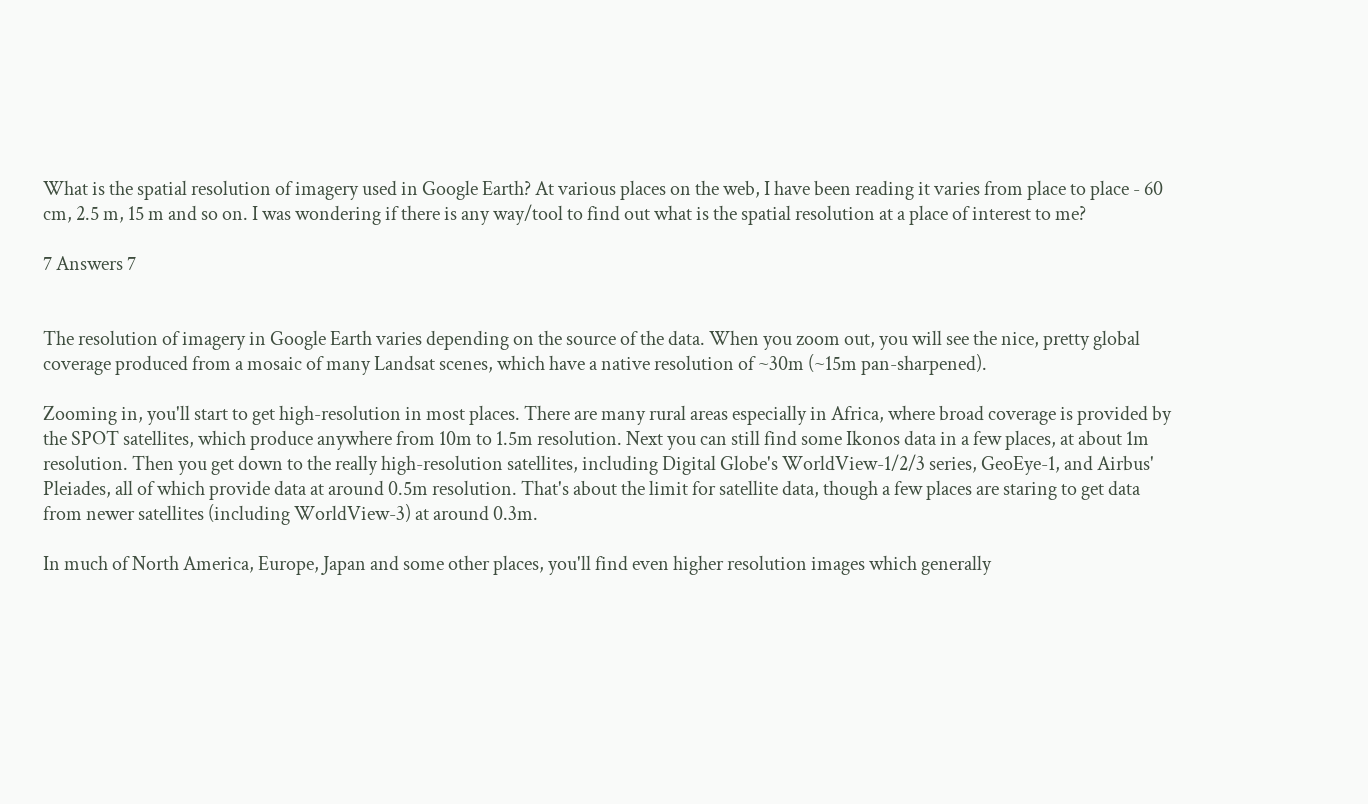What is the spatial resolution of imagery used in Google Earth? At various places on the web, I have been reading it varies from place to place - 60 cm, 2.5 m, 15 m and so on. I was wondering if there is any way/tool to find out what is the spatial resolution at a place of interest to me?

7 Answers 7


The resolution of imagery in Google Earth varies depending on the source of the data. When you zoom out, you will see the nice, pretty global coverage produced from a mosaic of many Landsat scenes, which have a native resolution of ~30m (~15m pan-sharpened).

Zooming in, you'll start to get high-resolution in most places. There are many rural areas especially in Africa, where broad coverage is provided by the SPOT satellites, which produce anywhere from 10m to 1.5m resolution. Next you can still find some Ikonos data in a few places, at about 1m resolution. Then you get down to the really high-resolution satellites, including Digital Globe's WorldView-1/2/3 series, GeoEye-1, and Airbus' Pleiades, all of which provide data at around 0.5m resolution. That's about the limit for satellite data, though a few places are staring to get data from newer satellites (including WorldView-3) at around 0.3m.

In much of North America, Europe, Japan and some other places, you'll find even higher resolution images which generally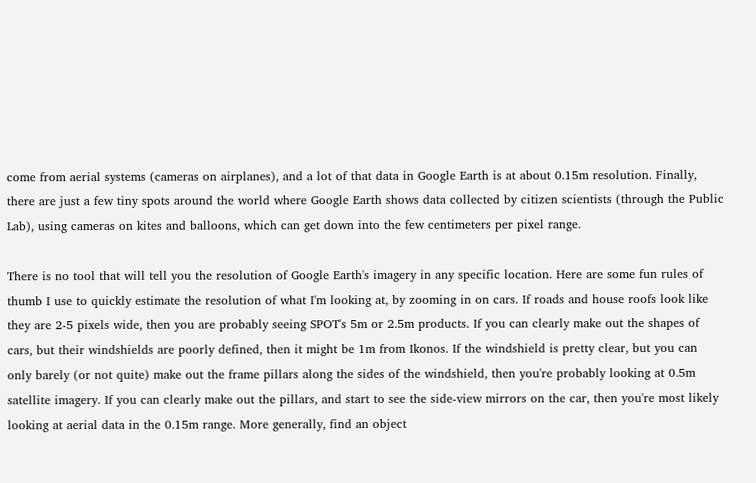come from aerial systems (cameras on airplanes), and a lot of that data in Google Earth is at about 0.15m resolution. Finally, there are just a few tiny spots around the world where Google Earth shows data collected by citizen scientists (through the Public Lab), using cameras on kites and balloons, which can get down into the few centimeters per pixel range.

There is no tool that will tell you the resolution of Google Earth's imagery in any specific location. Here are some fun rules of thumb I use to quickly estimate the resolution of what I'm looking at, by zooming in on cars. If roads and house roofs look like they are 2-5 pixels wide, then you are probably seeing SPOT's 5m or 2.5m products. If you can clearly make out the shapes of cars, but their windshields are poorly defined, then it might be 1m from Ikonos. If the windshield is pretty clear, but you can only barely (or not quite) make out the frame pillars along the sides of the windshield, then you're probably looking at 0.5m satellite imagery. If you can clearly make out the pillars, and start to see the side-view mirrors on the car, then you're most likely looking at aerial data in the 0.15m range. More generally, find an object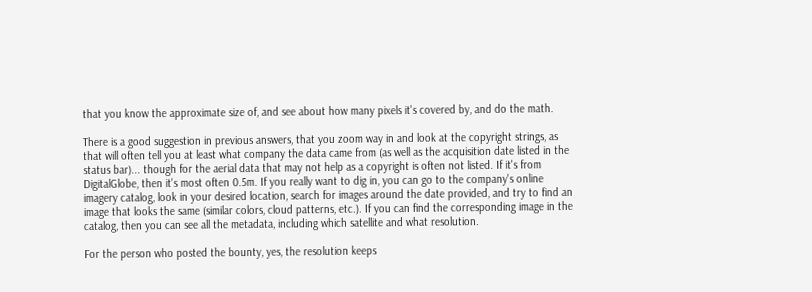that you know the approximate size of, and see about how many pixels it's covered by, and do the math.

There is a good suggestion in previous answers, that you zoom way in and look at the copyright strings, as that will often tell you at least what company the data came from (as well as the acquisition date listed in the status bar)... though for the aerial data that may not help as a copyright is often not listed. If it's from DigitalGlobe, then it's most often 0.5m. If you really want to dig in, you can go to the company's online imagery catalog, look in your desired location, search for images around the date provided, and try to find an image that looks the same (similar colors, cloud patterns, etc.). If you can find the corresponding image in the catalog, then you can see all the metadata, including which satellite and what resolution.

For the person who posted the bounty, yes, the resolution keeps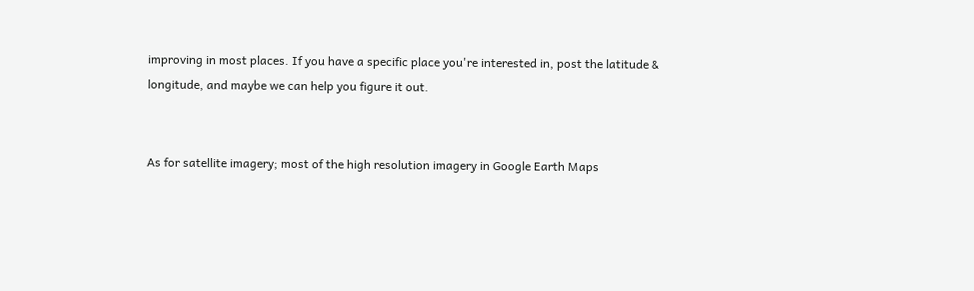improving in most places. If you have a specific place you're interested in, post the latitude & longitude, and maybe we can help you figure it out.


As for satellite imagery; most of the high resolution imagery in Google Earth Maps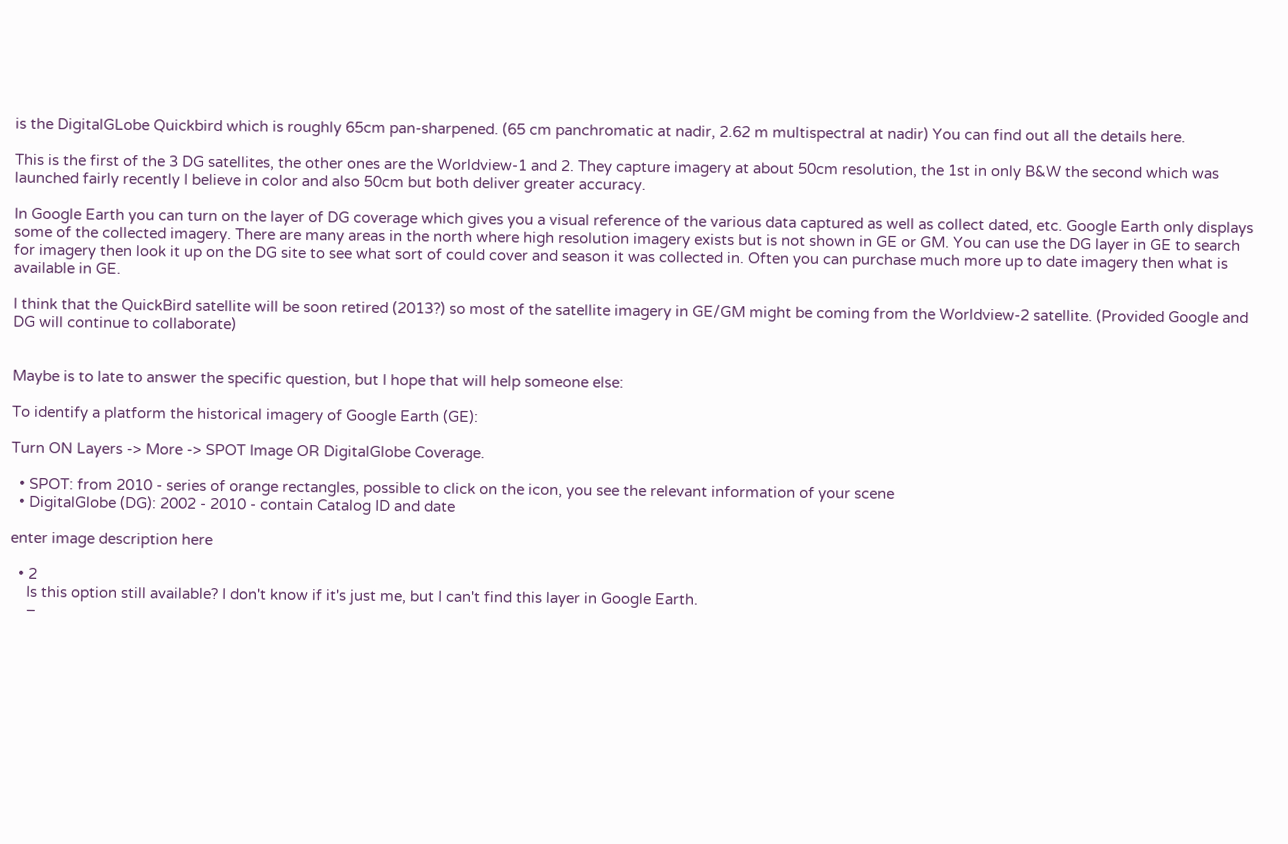is the DigitalGLobe Quickbird which is roughly 65cm pan-sharpened. (65 cm panchromatic at nadir, 2.62 m multispectral at nadir) You can find out all the details here.

This is the first of the 3 DG satellites, the other ones are the Worldview-1 and 2. They capture imagery at about 50cm resolution, the 1st in only B&W the second which was launched fairly recently I believe in color and also 50cm but both deliver greater accuracy.

In Google Earth you can turn on the layer of DG coverage which gives you a visual reference of the various data captured as well as collect dated, etc. Google Earth only displays some of the collected imagery. There are many areas in the north where high resolution imagery exists but is not shown in GE or GM. You can use the DG layer in GE to search for imagery then look it up on the DG site to see what sort of could cover and season it was collected in. Often you can purchase much more up to date imagery then what is available in GE.

I think that the QuickBird satellite will be soon retired (2013?) so most of the satellite imagery in GE/GM might be coming from the Worldview-2 satellite. (Provided Google and DG will continue to collaborate)


Maybe is to late to answer the specific question, but I hope that will help someone else:

To identify a platform the historical imagery of Google Earth (GE):

Turn ON Layers -> More -> SPOT Image OR DigitalGlobe Coverage.

  • SPOT: from 2010 - series of orange rectangles, possible to click on the icon, you see the relevant information of your scene
  • DigitalGlobe (DG): 2002 - 2010 - contain Catalog ID and date

enter image description here

  • 2
    Is this option still available? I don't know if it's just me, but I can't find this layer in Google Earth.
    –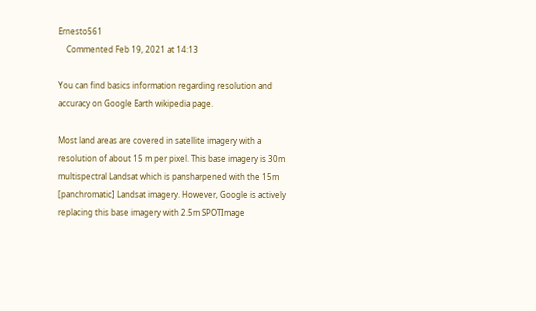Ernesto561
    Commented Feb 19, 2021 at 14:13

You can find basics information regarding resolution and accuracy on Google Earth wikipedia page.

Most land areas are covered in satellite imagery with a resolution of about 15 m per pixel. This base imagery is 30m multispectral Landsat which is pansharpened with the 15m [panchromatic] Landsat imagery. However, Google is actively replacing this base imagery with 2.5m SPOTImage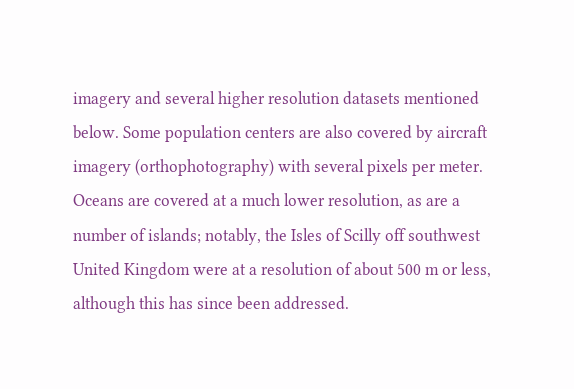imagery and several higher resolution datasets mentioned below. Some population centers are also covered by aircraft imagery (orthophotography) with several pixels per meter. Oceans are covered at a much lower resolution, as are a number of islands; notably, the Isles of Scilly off southwest United Kingdom were at a resolution of about 500 m or less, although this has since been addressed.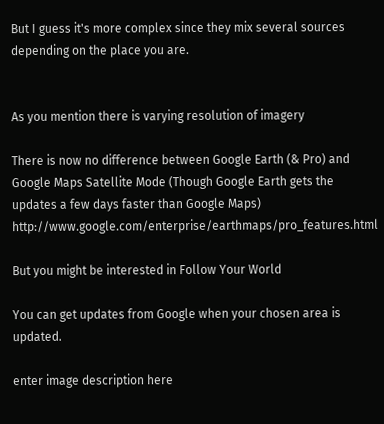But I guess it's more complex since they mix several sources depending on the place you are.


As you mention there is varying resolution of imagery

There is now no difference between Google Earth (& Pro) and Google Maps Satellite Mode (Though Google Earth gets the updates a few days faster than Google Maps) http://www.google.com/enterprise/earthmaps/pro_features.html

But you might be interested in Follow Your World

You can get updates from Google when your chosen area is updated.

enter image description here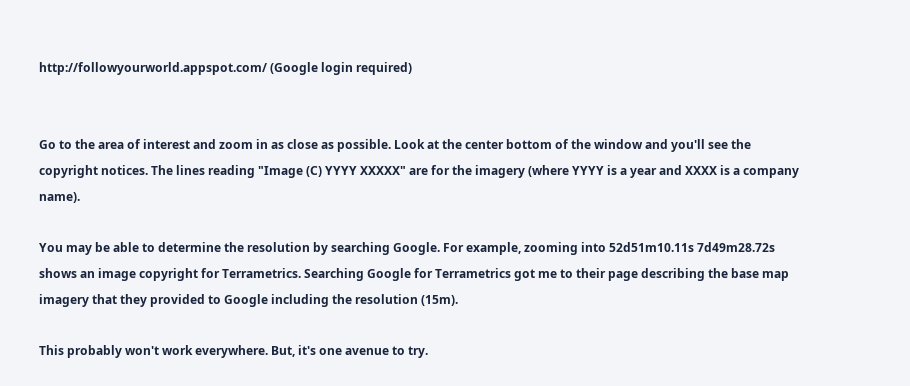http://followyourworld.appspot.com/ (Google login required)


Go to the area of interest and zoom in as close as possible. Look at the center bottom of the window and you'll see the copyright notices. The lines reading "Image (C) YYYY XXXXX" are for the imagery (where YYYY is a year and XXXX is a company name).

You may be able to determine the resolution by searching Google. For example, zooming into 52d51m10.11s 7d49m28.72s shows an image copyright for Terrametrics. Searching Google for Terrametrics got me to their page describing the base map imagery that they provided to Google including the resolution (15m).

This probably won't work everywhere. But, it's one avenue to try.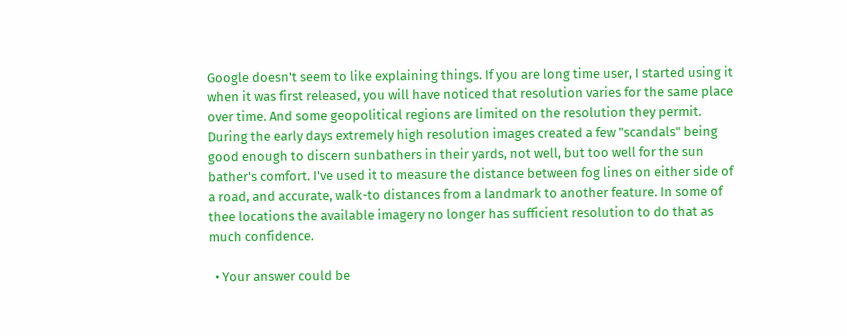Google doesn't seem to like explaining things. If you are long time user, I started using it when it was first released, you will have noticed that resolution varies for the same place over time. And some geopolitical regions are limited on the resolution they permit. During the early days extremely high resolution images created a few "scandals" being good enough to discern sunbathers in their yards, not well, but too well for the sun bather's comfort. I've used it to measure the distance between fog lines on either side of a road, and accurate, walk-to distances from a landmark to another feature. In some of thee locations the available imagery no longer has sufficient resolution to do that as much confidence.

  • Your answer could be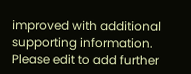improved with additional supporting information. Please edit to add further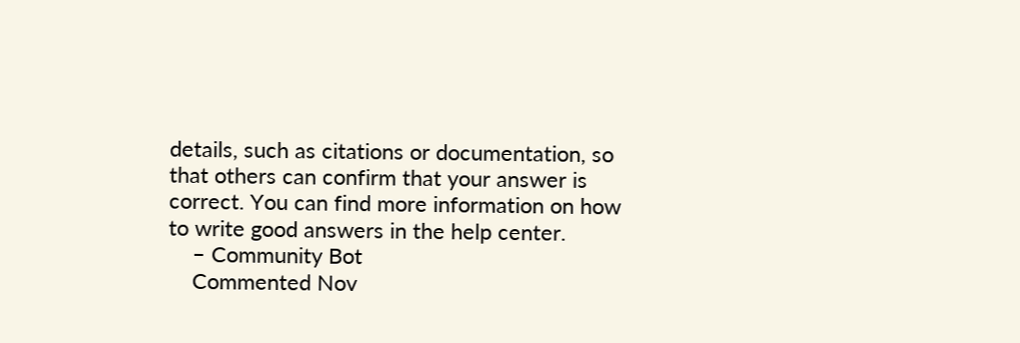details, such as citations or documentation, so that others can confirm that your answer is correct. You can find more information on how to write good answers in the help center.
    – Community Bot
    Commented Nov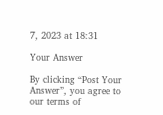7, 2023 at 18:31

Your Answer

By clicking “Post Your Answer”, you agree to our terms of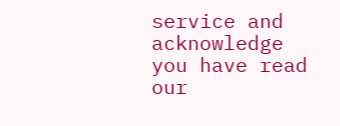service and acknowledge you have read our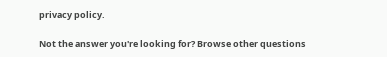privacy policy.

Not the answer you're looking for? Browse other questions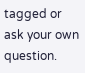tagged or ask your own question.